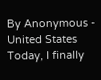By Anonymous - United States
Today, I finally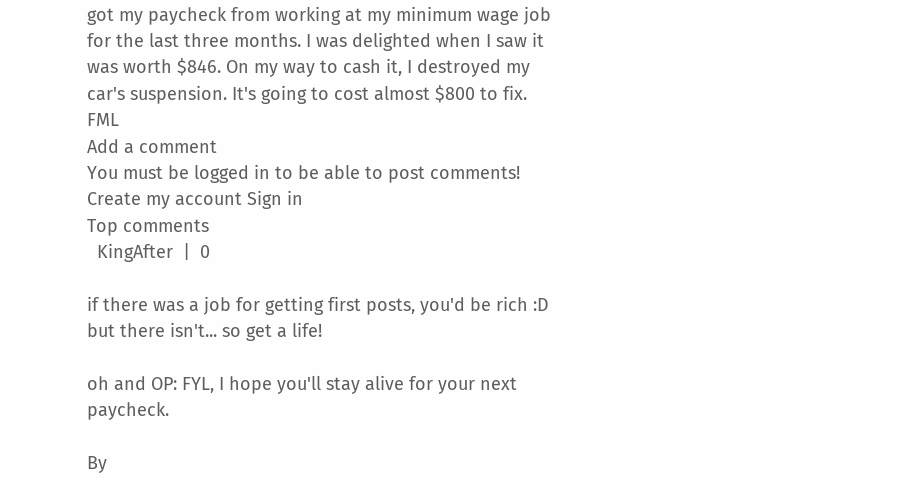got my paycheck from working at my minimum wage job for the last three months. I was delighted when I saw it was worth $846. On my way to cash it, I destroyed my car's suspension. It's going to cost almost $800 to fix. FML
Add a comment
You must be logged in to be able to post comments!
Create my account Sign in
Top comments
  KingAfter  |  0

if there was a job for getting first posts, you'd be rich :D
but there isn't... so get a life!

oh and OP: FYL, I hope you'll stay alive for your next paycheck.

By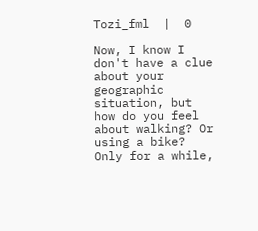Tozi_fml  |  0

Now, I know I don't have a clue about your geographic situation, but how do you feel about walking? Or using a bike? Only for a while,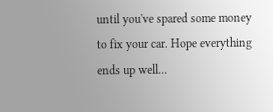until you've spared some money to fix your car. Hope everything ends up well...